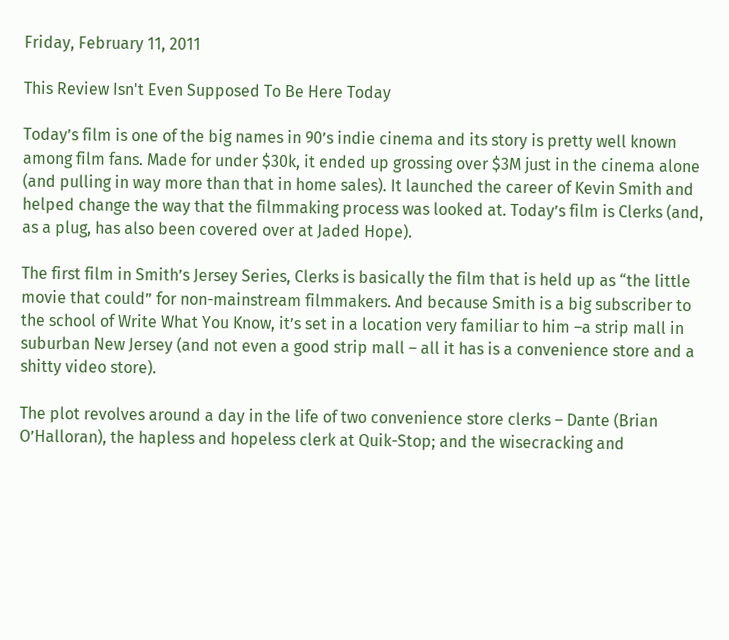Friday, February 11, 2011

This Review Isn't Even Supposed To Be Here Today

Today’s film is one of the big names in 90’s indie cinema and its story is pretty well known among film fans. Made for under $30k, it ended up grossing over $3M just in the cinema alone (and pulling in way more than that in home sales). It launched the career of Kevin Smith and helped change the way that the filmmaking process was looked at. Today’s film is Clerks (and, as a plug, has also been covered over at Jaded Hope).

The first film in Smith’s Jersey Series, Clerks is basically the film that is held up as “the little movie that could” for non-mainstream filmmakers. And because Smith is a big subscriber to the school of Write What You Know, it’s set in a location very familiar to him –a strip mall in suburban New Jersey (and not even a good strip mall – all it has is a convenience store and a shitty video store).

The plot revolves around a day in the life of two convenience store clerks – Dante (Brian O’Halloran), the hapless and hopeless clerk at Quik-Stop; and the wisecracking and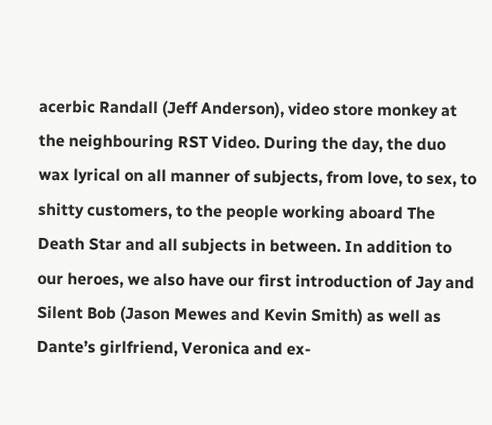acerbic Randall (Jeff Anderson), video store monkey at the neighbouring RST Video. During the day, the duo wax lyrical on all manner of subjects, from love, to sex, to shitty customers, to the people working aboard The Death Star and all subjects in between. In addition to our heroes, we also have our first introduction of Jay and Silent Bob (Jason Mewes and Kevin Smith) as well as Dante’s girlfriend, Veronica and ex-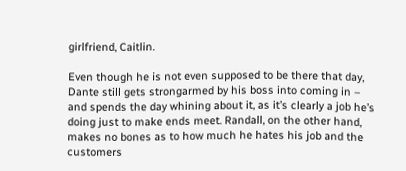girlfriend, Caitlin.

Even though he is not even supposed to be there that day, Dante still gets strongarmed by his boss into coming in – and spends the day whining about it, as it’s clearly a job he’s doing just to make ends meet. Randall, on the other hand, makes no bones as to how much he hates his job and the customers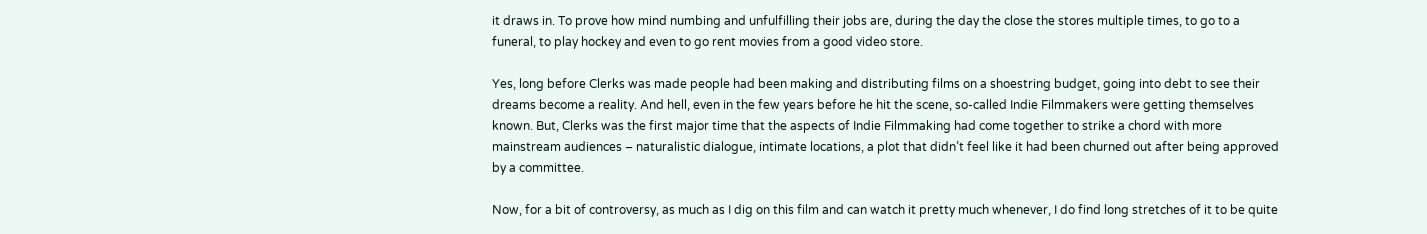it draws in. To prove how mind numbing and unfulfilling their jobs are, during the day the close the stores multiple times, to go to a funeral, to play hockey and even to go rent movies from a good video store.

Yes, long before Clerks was made people had been making and distributing films on a shoestring budget, going into debt to see their dreams become a reality. And hell, even in the few years before he hit the scene, so-called Indie Filmmakers were getting themselves known. But, Clerks was the first major time that the aspects of Indie Filmmaking had come together to strike a chord with more mainstream audiences – naturalistic dialogue, intimate locations, a plot that didn’t feel like it had been churned out after being approved by a committee.

Now, for a bit of controversy, as much as I dig on this film and can watch it pretty much whenever, I do find long stretches of it to be quite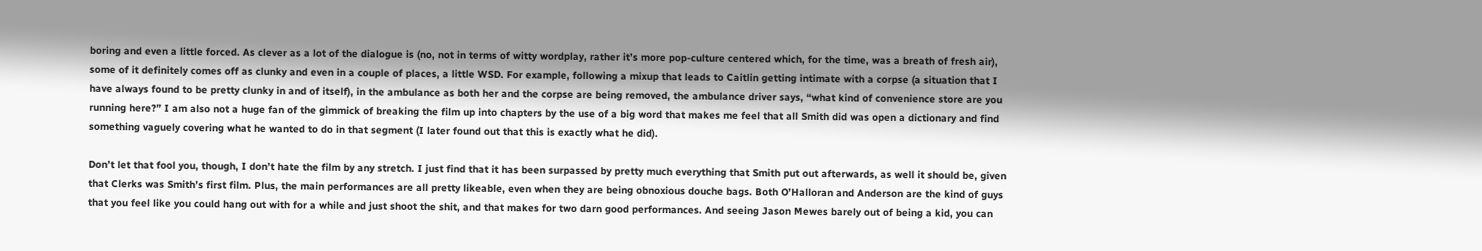boring and even a little forced. As clever as a lot of the dialogue is (no, not in terms of witty wordplay, rather it’s more pop-culture centered which, for the time, was a breath of fresh air), some of it definitely comes off as clunky and even in a couple of places, a little WSD. For example, following a mixup that leads to Caitlin getting intimate with a corpse (a situation that I have always found to be pretty clunky in and of itself), in the ambulance as both her and the corpse are being removed, the ambulance driver says, “what kind of convenience store are you running here?” I am also not a huge fan of the gimmick of breaking the film up into chapters by the use of a big word that makes me feel that all Smith did was open a dictionary and find something vaguely covering what he wanted to do in that segment (I later found out that this is exactly what he did).

Don’t let that fool you, though, I don’t hate the film by any stretch. I just find that it has been surpassed by pretty much everything that Smith put out afterwards, as well it should be, given that Clerks was Smith’s first film. Plus, the main performances are all pretty likeable, even when they are being obnoxious douche bags. Both O’Halloran and Anderson are the kind of guys that you feel like you could hang out with for a while and just shoot the shit, and that makes for two darn good performances. And seeing Jason Mewes barely out of being a kid, you can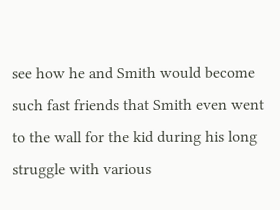see how he and Smith would become such fast friends that Smith even went to the wall for the kid during his long struggle with various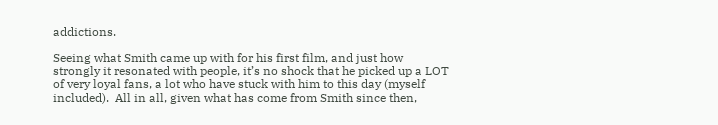addictions.

Seeing what Smith came up with for his first film, and just how strongly it resonated with people, it’s no shock that he picked up a LOT of very loyal fans, a lot who have stuck with him to this day (myself included).  All in all, given what has come from Smith since then,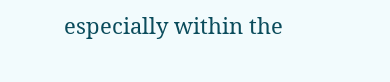especially within the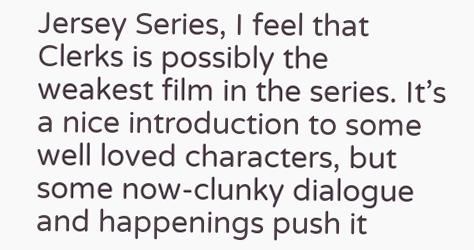Jersey Series, I feel that Clerks is possibly the weakest film in the series. It’s a nice introduction to some well loved characters, but some now-clunky dialogue and happenings push it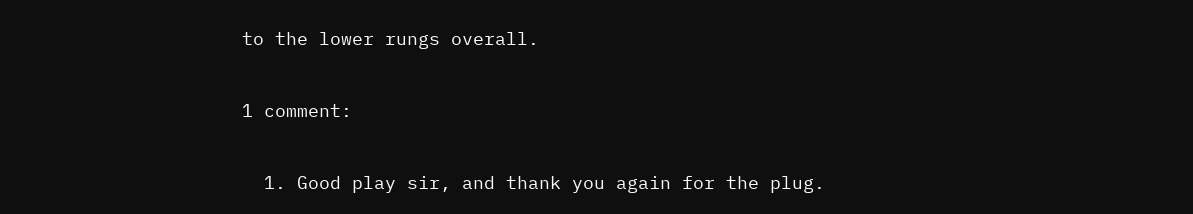to the lower rungs overall.

1 comment:

  1. Good play sir, and thank you again for the plug.